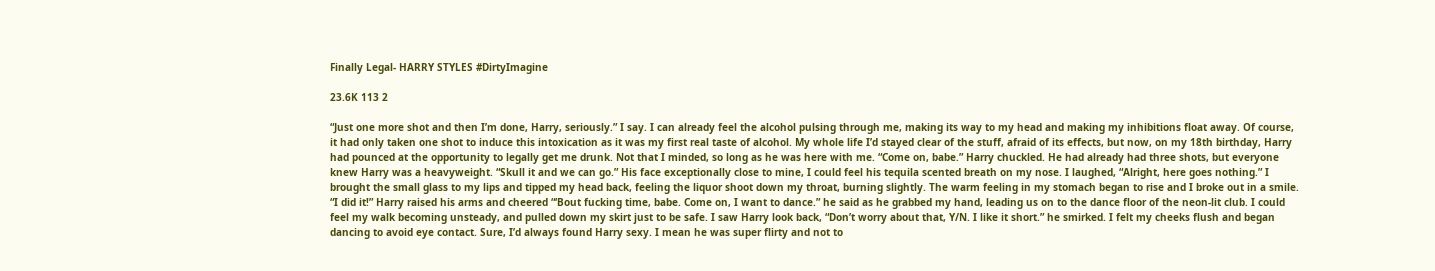Finally Legal- HARRY STYLES #DirtyImagine

23.6K 113 2

“Just one more shot and then I’m done, Harry, seriously.” I say. I can already feel the alcohol pulsing through me, making its way to my head and making my inhibitions float away. Of course, it had only taken one shot to induce this intoxication as it was my first real taste of alcohol. My whole life I’d stayed clear of the stuff, afraid of its effects, but now, on my 18th birthday, Harry had pounced at the opportunity to legally get me drunk. Not that I minded, so long as he was here with me. “Come on, babe.” Harry chuckled. He had already had three shots, but everyone knew Harry was a heavyweight. “Skull it and we can go.” His face exceptionally close to mine, I could feel his tequila scented breath on my nose. I laughed, “Alright, here goes nothing.” I brought the small glass to my lips and tipped my head back, feeling the liquor shoot down my throat, burning slightly. The warm feeling in my stomach began to rise and I broke out in a smile. “I did it!” Harry raised his arms and cheered “‘Bout fucking time, babe. Come on, I want to dance.” he said as he grabbed my hand, leading us on to the dance floor of the neon-lit club. I could feel my walk becoming unsteady, and pulled down my skirt just to be safe. I saw Harry look back, “Don’t worry about that, Y/N. I like it short.” he smirked. I felt my cheeks flush and began dancing to avoid eye contact. Sure, I’d always found Harry sexy. I mean he was super flirty and not to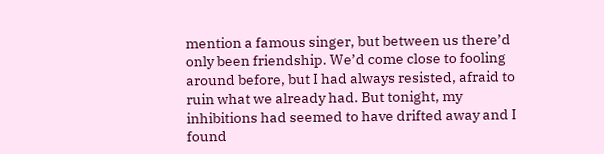mention a famous singer, but between us there’d only been friendship. We’d come close to fooling around before, but I had always resisted, afraid to ruin what we already had. But tonight, my inhibitions had seemed to have drifted away and I found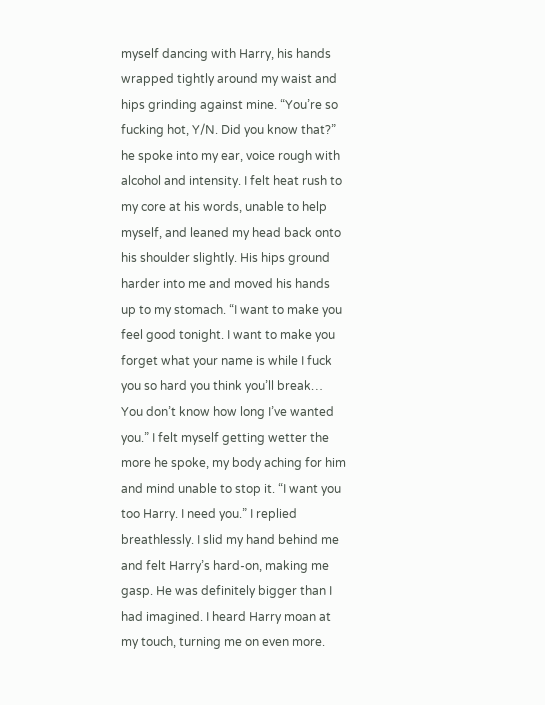myself dancing with Harry, his hands wrapped tightly around my waist and hips grinding against mine. “You’re so fucking hot, Y/N. Did you know that?” he spoke into my ear, voice rough with alcohol and intensity. I felt heat rush to my core at his words, unable to help myself, and leaned my head back onto his shoulder slightly. His hips ground harder into me and moved his hands up to my stomach. “I want to make you feel good tonight. I want to make you forget what your name is while I fuck you so hard you think you’ll break… You don’t know how long I’ve wanted you.” I felt myself getting wetter the more he spoke, my body aching for him and mind unable to stop it. “I want you too Harry. I need you.” I replied breathlessly. I slid my hand behind me and felt Harry’s hard-on, making me gasp. He was definitely bigger than I had imagined. I heard Harry moan at my touch, turning me on even more.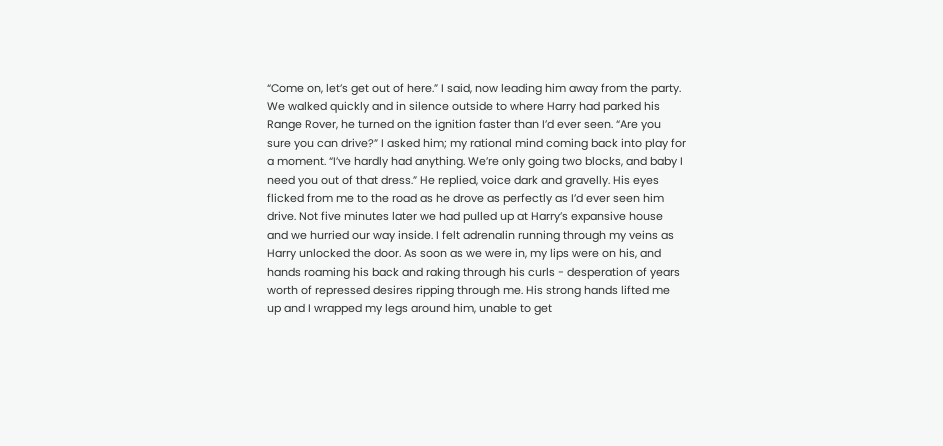“Come on, let’s get out of here.” I said, now leading him away from the party. We walked quickly and in silence outside to where Harry had parked his Range Rover, he turned on the ignition faster than I’d ever seen. “Are you sure you can drive?” I asked him; my rational mind coming back into play for a moment. “I’ve hardly had anything. We’re only going two blocks, and baby I need you out of that dress.” He replied, voice dark and gravelly. His eyes flicked from me to the road as he drove as perfectly as I’d ever seen him drive. Not five minutes later we had pulled up at Harry’s expansive house and we hurried our way inside. I felt adrenalin running through my veins as Harry unlocked the door. As soon as we were in, my lips were on his, and hands roaming his back and raking through his curls - desperation of years worth of repressed desires ripping through me. His strong hands lifted me up and I wrapped my legs around him, unable to get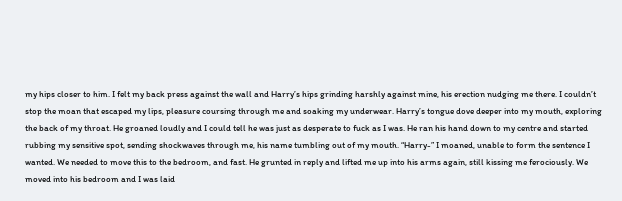my hips closer to him. I felt my back press against the wall and Harry’s hips grinding harshly against mine, his erection nudging me there. I couldn’t stop the moan that escaped my lips, pleasure coursing through me and soaking my underwear. Harry’s tongue dove deeper into my mouth, exploring the back of my throat. He groaned loudly and I could tell he was just as desperate to fuck as I was. He ran his hand down to my centre and started rubbing my sensitive spot, sending shockwaves through me, his name tumbling out of my mouth. “Harry-” I moaned, unable to form the sentence I wanted. We needed to move this to the bedroom, and fast. He grunted in reply and lifted me up into his arms again, still kissing me ferociously. We moved into his bedroom and I was laid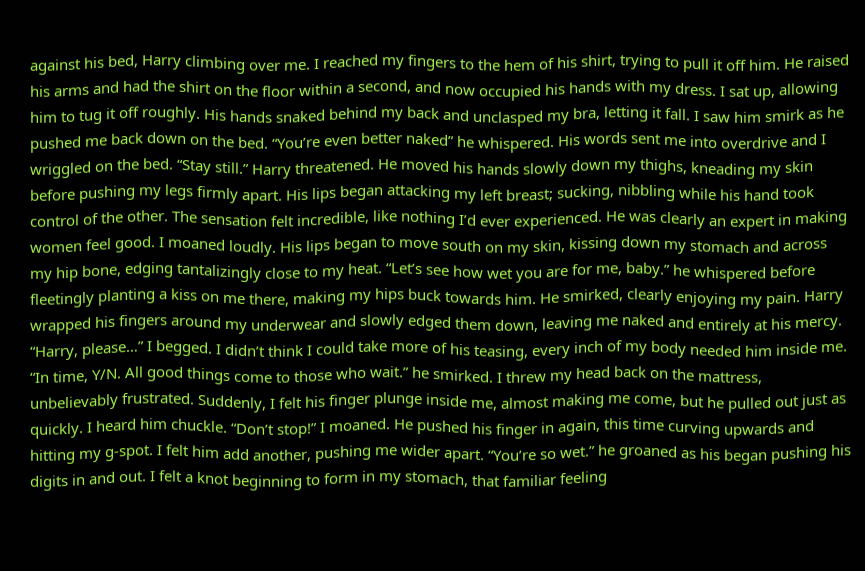against his bed, Harry climbing over me. I reached my fingers to the hem of his shirt, trying to pull it off him. He raised his arms and had the shirt on the floor within a second, and now occupied his hands with my dress. I sat up, allowing him to tug it off roughly. His hands snaked behind my back and unclasped my bra, letting it fall. I saw him smirk as he pushed me back down on the bed. “You’re even better naked” he whispered. His words sent me into overdrive and I wriggled on the bed. “Stay still.” Harry threatened. He moved his hands slowly down my thighs, kneading my skin before pushing my legs firmly apart. His lips began attacking my left breast; sucking, nibbling while his hand took control of the other. The sensation felt incredible, like nothing I’d ever experienced. He was clearly an expert in making women feel good. I moaned loudly. His lips began to move south on my skin, kissing down my stomach and across my hip bone, edging tantalizingly close to my heat. “Let’s see how wet you are for me, baby.” he whispered before fleetingly planting a kiss on me there, making my hips buck towards him. He smirked, clearly enjoying my pain. Harry wrapped his fingers around my underwear and slowly edged them down, leaving me naked and entirely at his mercy. “Harry, please…” I begged. I didn’t think I could take more of his teasing, every inch of my body needed him inside me. “In time, Y/N. All good things come to those who wait.” he smirked. I threw my head back on the mattress, unbelievably frustrated. Suddenly, I felt his finger plunge inside me, almost making me come, but he pulled out just as quickly. I heard him chuckle. “Don’t stop!” I moaned. He pushed his finger in again, this time curving upwards and hitting my g-spot. I felt him add another, pushing me wider apart. “You’re so wet.” he groaned as his began pushing his digits in and out. I felt a knot beginning to form in my stomach, that familiar feeling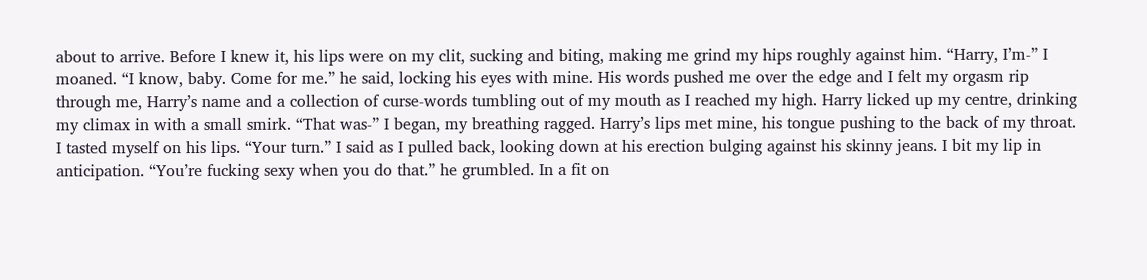about to arrive. Before I knew it, his lips were on my clit, sucking and biting, making me grind my hips roughly against him. “Harry, I’m-” I moaned. “I know, baby. Come for me.” he said, locking his eyes with mine. His words pushed me over the edge and I felt my orgasm rip through me, Harry’s name and a collection of curse-words tumbling out of my mouth as I reached my high. Harry licked up my centre, drinking my climax in with a small smirk. “That was-” I began, my breathing ragged. Harry’s lips met mine, his tongue pushing to the back of my throat. I tasted myself on his lips. “Your turn.” I said as I pulled back, looking down at his erection bulging against his skinny jeans. I bit my lip in anticipation. “You’re fucking sexy when you do that.” he grumbled. In a fit on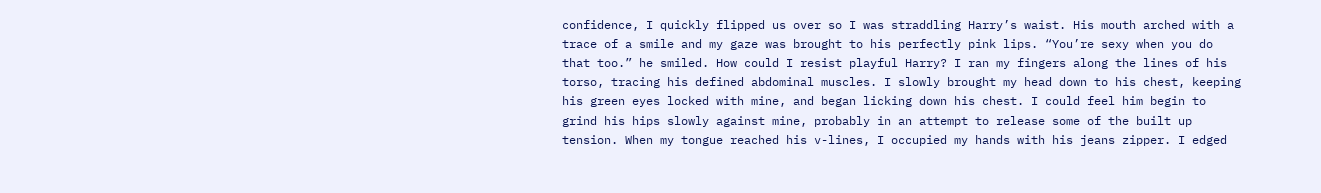confidence, I quickly flipped us over so I was straddling Harry’s waist. His mouth arched with a trace of a smile and my gaze was brought to his perfectly pink lips. “You’re sexy when you do that too.” he smiled. How could I resist playful Harry? I ran my fingers along the lines of his torso, tracing his defined abdominal muscles. I slowly brought my head down to his chest, keeping his green eyes locked with mine, and began licking down his chest. I could feel him begin to grind his hips slowly against mine, probably in an attempt to release some of the built up tension. When my tongue reached his v-lines, I occupied my hands with his jeans zipper. I edged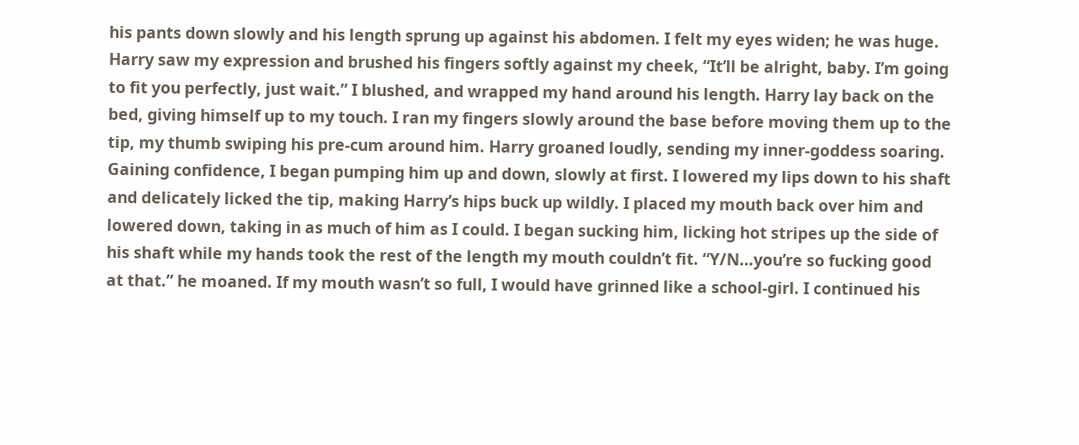his pants down slowly and his length sprung up against his abdomen. I felt my eyes widen; he was huge. Harry saw my expression and brushed his fingers softly against my cheek, “It’ll be alright, baby. I’m going to fit you perfectly, just wait.” I blushed, and wrapped my hand around his length. Harry lay back on the bed, giving himself up to my touch. I ran my fingers slowly around the base before moving them up to the tip, my thumb swiping his pre-cum around him. Harry groaned loudly, sending my inner-goddess soaring. Gaining confidence, I began pumping him up and down, slowly at first. I lowered my lips down to his shaft and delicately licked the tip, making Harry’s hips buck up wildly. I placed my mouth back over him and lowered down, taking in as much of him as I could. I began sucking him, licking hot stripes up the side of his shaft while my hands took the rest of the length my mouth couldn’t fit. “Y/N…you’re so fucking good at that.” he moaned. If my mouth wasn’t so full, I would have grinned like a school-girl. I continued his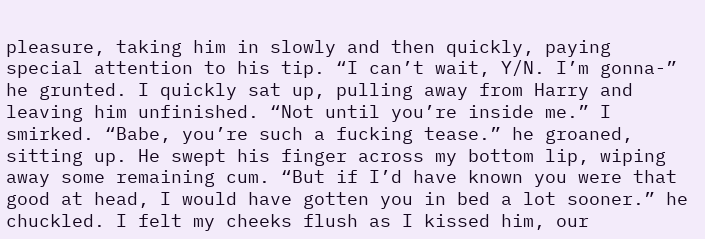pleasure, taking him in slowly and then quickly, paying special attention to his tip. “I can’t wait, Y/N. I’m gonna-” he grunted. I quickly sat up, pulling away from Harry and leaving him unfinished. “Not until you’re inside me.” I smirked. “Babe, you’re such a fucking tease.” he groaned, sitting up. He swept his finger across my bottom lip, wiping away some remaining cum. “But if I’d have known you were that good at head, I would have gotten you in bed a lot sooner.” he chuckled. I felt my cheeks flush as I kissed him, our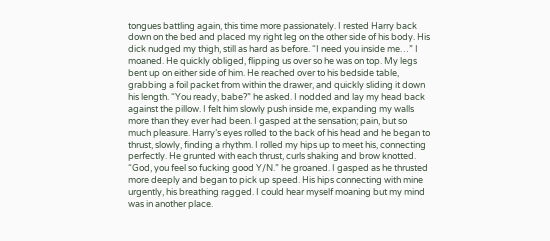tongues battling again, this time more passionately. I rested Harry back down on the bed and placed my right leg on the other side of his body. His dick nudged my thigh, still as hard as before. “I need you inside me…” I moaned. He quickly obliged, flipping us over so he was on top. My legs bent up on either side of him. He reached over to his bedside table, grabbing a foil packet from within the drawer, and quickly sliding it down his length. “You ready, babe?” he asked. I nodded and lay my head back against the pillow. I felt him slowly push inside me, expanding my walls more than they ever had been. I gasped at the sensation; pain, but so much pleasure. Harry’s eyes rolled to the back of his head and he began to thrust, slowly, finding a rhythm. I rolled my hips up to meet his, connecting perfectly. He grunted with each thrust, curls shaking and brow knotted. “God, you feel so fucking good Y/N.” he groaned. I gasped as he thrusted more deeply and began to pick up speed. His hips connecting with mine urgently, his breathing ragged. I could hear myself moaning but my mind was in another place.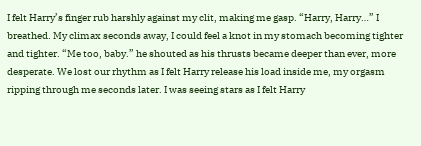I felt Harry’s finger rub harshly against my clit, making me gasp. “Harry, Harry…” I breathed. My climax seconds away, I could feel a knot in my stomach becoming tighter and tighter. “Me too, baby.” he shouted as his thrusts became deeper than ever, more desperate. We lost our rhythm as I felt Harry release his load inside me, my orgasm ripping through me seconds later. I was seeing stars as I felt Harry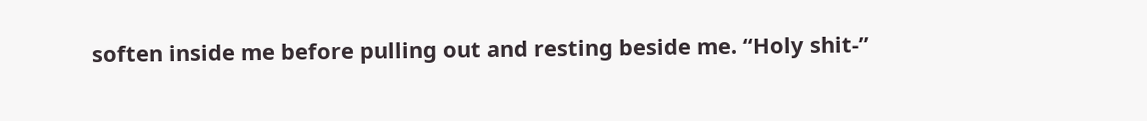soften inside me before pulling out and resting beside me. “Holy shit-”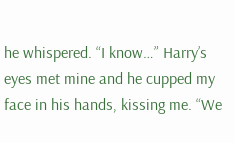he whispered. “I know…” Harry’s eyes met mine and he cupped my face in his hands, kissing me. “We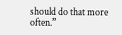should do that more often.”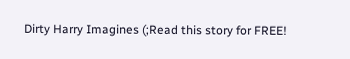Dirty Harry Imagines (;Read this story for FREE!